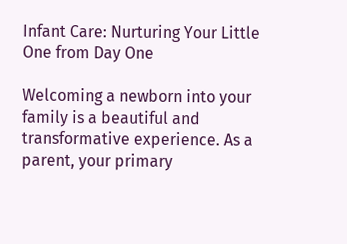Infant Care: Nurturing Your Little One from Day One

Welcoming a newborn into your family is a beautiful and transformative experience. As a parent, your primary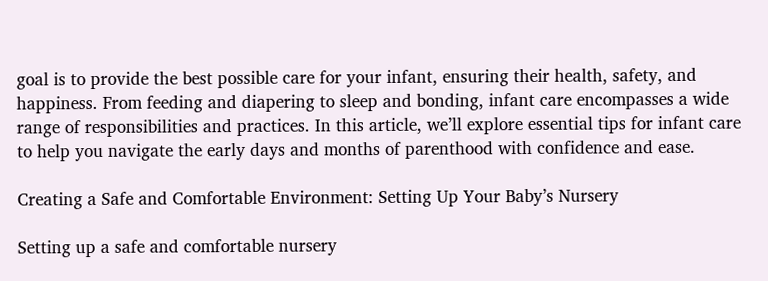goal is to provide the best possible care for your infant, ensuring their health, safety, and happiness. From feeding and diapering to sleep and bonding, infant care encompasses a wide range of responsibilities and practices. In this article, we’ll explore essential tips for infant care to help you navigate the early days and months of parenthood with confidence and ease.

Creating a Safe and Comfortable Environment: Setting Up Your Baby’s Nursery

Setting up a safe and comfortable nursery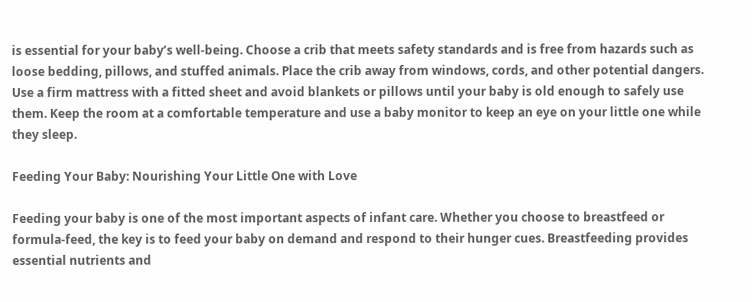is essential for your baby’s well-being. Choose a crib that meets safety standards and is free from hazards such as loose bedding, pillows, and stuffed animals. Place the crib away from windows, cords, and other potential dangers. Use a firm mattress with a fitted sheet and avoid blankets or pillows until your baby is old enough to safely use them. Keep the room at a comfortable temperature and use a baby monitor to keep an eye on your little one while they sleep.

Feeding Your Baby: Nourishing Your Little One with Love

Feeding your baby is one of the most important aspects of infant care. Whether you choose to breastfeed or formula-feed, the key is to feed your baby on demand and respond to their hunger cues. Breastfeeding provides essential nutrients and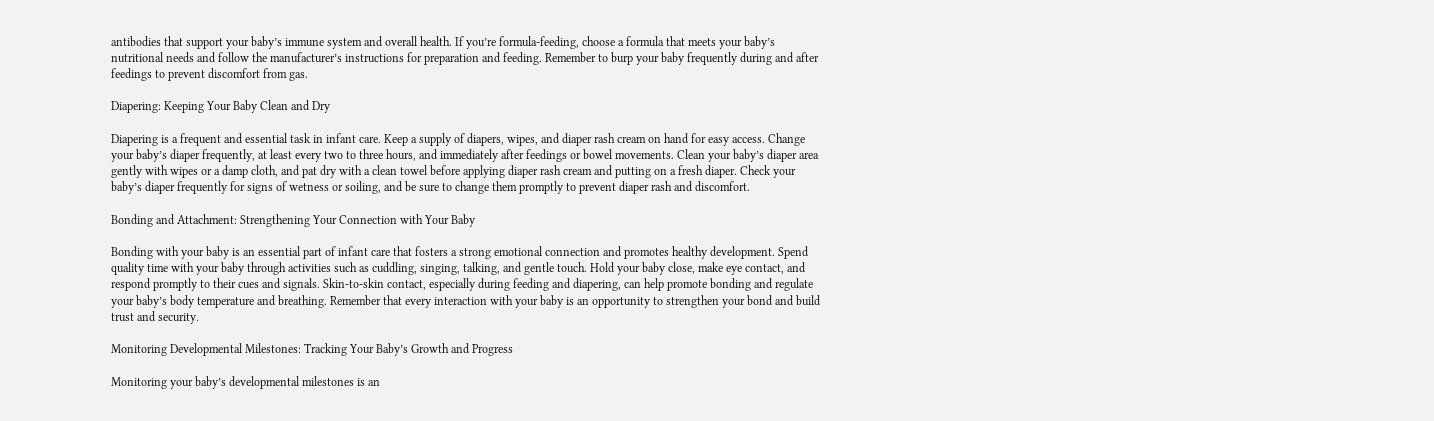antibodies that support your baby’s immune system and overall health. If you’re formula-feeding, choose a formula that meets your baby’s nutritional needs and follow the manufacturer’s instructions for preparation and feeding. Remember to burp your baby frequently during and after feedings to prevent discomfort from gas.

Diapering: Keeping Your Baby Clean and Dry

Diapering is a frequent and essential task in infant care. Keep a supply of diapers, wipes, and diaper rash cream on hand for easy access. Change your baby’s diaper frequently, at least every two to three hours, and immediately after feedings or bowel movements. Clean your baby’s diaper area gently with wipes or a damp cloth, and pat dry with a clean towel before applying diaper rash cream and putting on a fresh diaper. Check your baby’s diaper frequently for signs of wetness or soiling, and be sure to change them promptly to prevent diaper rash and discomfort.

Bonding and Attachment: Strengthening Your Connection with Your Baby

Bonding with your baby is an essential part of infant care that fosters a strong emotional connection and promotes healthy development. Spend quality time with your baby through activities such as cuddling, singing, talking, and gentle touch. Hold your baby close, make eye contact, and respond promptly to their cues and signals. Skin-to-skin contact, especially during feeding and diapering, can help promote bonding and regulate your baby’s body temperature and breathing. Remember that every interaction with your baby is an opportunity to strengthen your bond and build trust and security.

Monitoring Developmental Milestones: Tracking Your Baby’s Growth and Progress

Monitoring your baby’s developmental milestones is an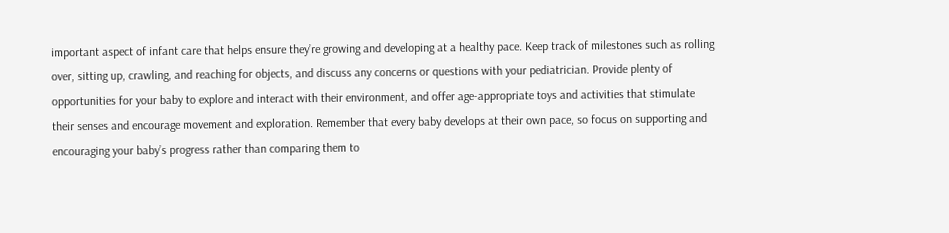important aspect of infant care that helps ensure they’re growing and developing at a healthy pace. Keep track of milestones such as rolling over, sitting up, crawling, and reaching for objects, and discuss any concerns or questions with your pediatrician. Provide plenty of opportunities for your baby to explore and interact with their environment, and offer age-appropriate toys and activities that stimulate their senses and encourage movement and exploration. Remember that every baby develops at their own pace, so focus on supporting and encouraging your baby’s progress rather than comparing them to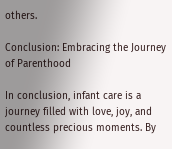others.

Conclusion: Embracing the Journey of Parenthood

In conclusion, infant care is a journey filled with love, joy, and countless precious moments. By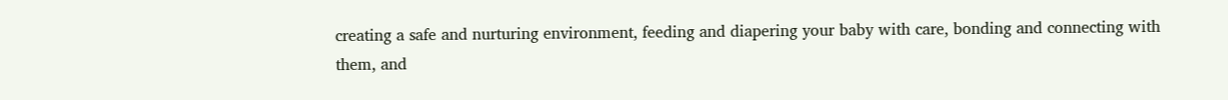creating a safe and nurturing environment, feeding and diapering your baby with care, bonding and connecting with them, and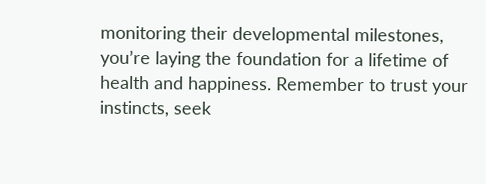monitoring their developmental milestones, you’re laying the foundation for a lifetime of health and happiness. Remember to trust your instincts, seek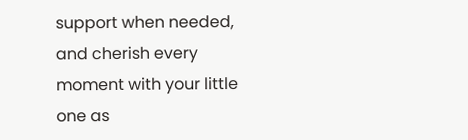support when needed, and cherish every moment with your little one as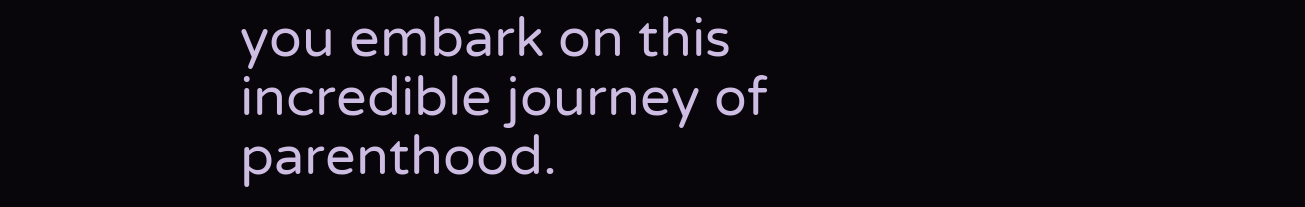you embark on this incredible journey of parenthood.